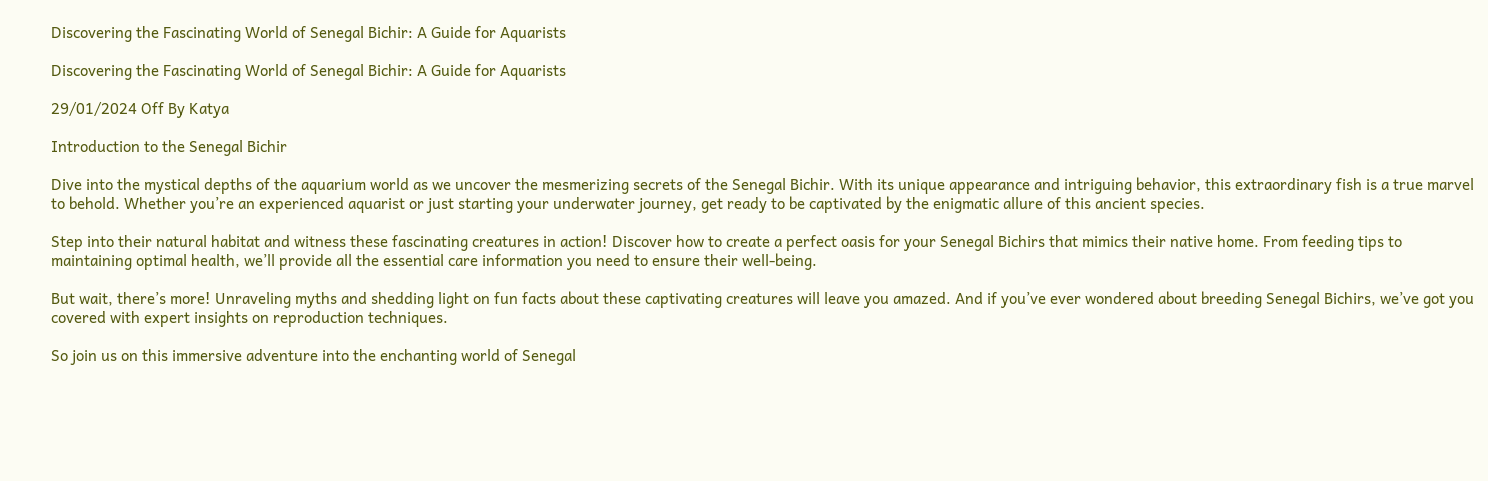Discovering the Fascinating World of Senegal Bichir: A Guide for Aquarists

Discovering the Fascinating World of Senegal Bichir: A Guide for Aquarists

29/01/2024 Off By Katya

Introduction to the Senegal Bichir

Dive into the mystical depths of the aquarium world as we uncover the mesmerizing secrets of the Senegal Bichir. With its unique appearance and intriguing behavior, this extraordinary fish is a true marvel to behold. Whether you’re an experienced aquarist or just starting your underwater journey, get ready to be captivated by the enigmatic allure of this ancient species.

Step into their natural habitat and witness these fascinating creatures in action! Discover how to create a perfect oasis for your Senegal Bichirs that mimics their native home. From feeding tips to maintaining optimal health, we’ll provide all the essential care information you need to ensure their well-being.

But wait, there’s more! Unraveling myths and shedding light on fun facts about these captivating creatures will leave you amazed. And if you’ve ever wondered about breeding Senegal Bichirs, we’ve got you covered with expert insights on reproduction techniques.

So join us on this immersive adventure into the enchanting world of Senegal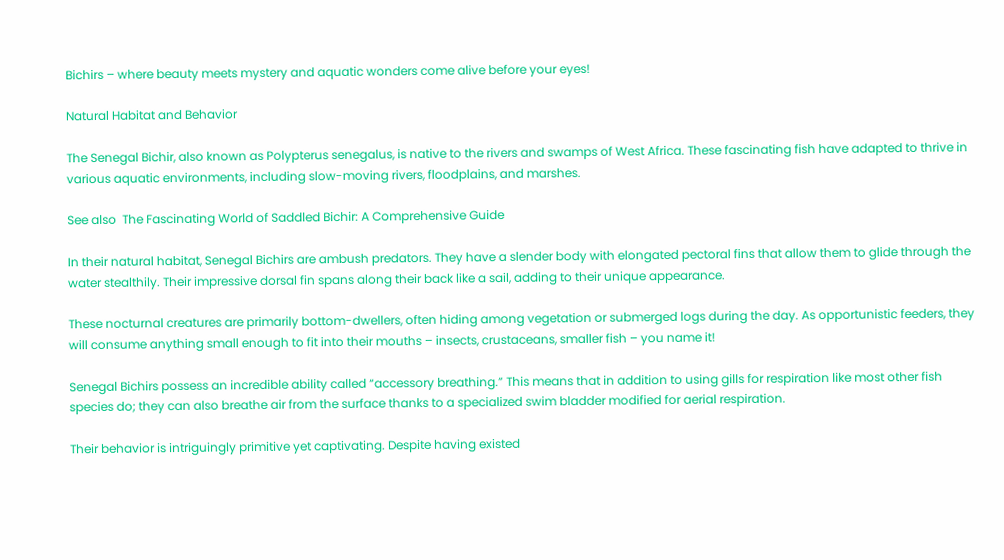Bichirs – where beauty meets mystery and aquatic wonders come alive before your eyes!

Natural Habitat and Behavior

The Senegal Bichir, also known as Polypterus senegalus, is native to the rivers and swamps of West Africa. These fascinating fish have adapted to thrive in various aquatic environments, including slow-moving rivers, floodplains, and marshes.

See also  The Fascinating World of Saddled Bichir: A Comprehensive Guide

In their natural habitat, Senegal Bichirs are ambush predators. They have a slender body with elongated pectoral fins that allow them to glide through the water stealthily. Their impressive dorsal fin spans along their back like a sail, adding to their unique appearance.

These nocturnal creatures are primarily bottom-dwellers, often hiding among vegetation or submerged logs during the day. As opportunistic feeders, they will consume anything small enough to fit into their mouths – insects, crustaceans, smaller fish – you name it!

Senegal Bichirs possess an incredible ability called “accessory breathing.” This means that in addition to using gills for respiration like most other fish species do; they can also breathe air from the surface thanks to a specialized swim bladder modified for aerial respiration.

Their behavior is intriguingly primitive yet captivating. Despite having existed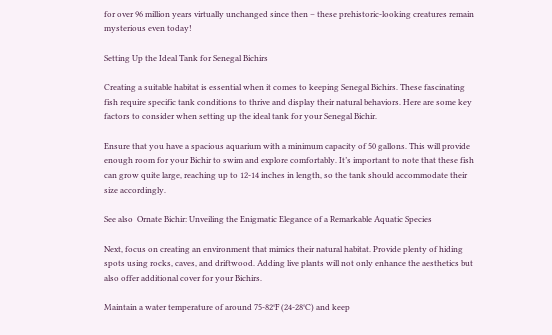for over 96 million years virtually unchanged since then – these prehistoric-looking creatures remain mysterious even today!

Setting Up the Ideal Tank for Senegal Bichirs

Creating a suitable habitat is essential when it comes to keeping Senegal Bichirs. These fascinating fish require specific tank conditions to thrive and display their natural behaviors. Here are some key factors to consider when setting up the ideal tank for your Senegal Bichir.

Ensure that you have a spacious aquarium with a minimum capacity of 50 gallons. This will provide enough room for your Bichir to swim and explore comfortably. It’s important to note that these fish can grow quite large, reaching up to 12-14 inches in length, so the tank should accommodate their size accordingly.

See also  Ornate Bichir: Unveiling the Enigmatic Elegance of a Remarkable Aquatic Species

Next, focus on creating an environment that mimics their natural habitat. Provide plenty of hiding spots using rocks, caves, and driftwood. Adding live plants will not only enhance the aesthetics but also offer additional cover for your Bichirs.

Maintain a water temperature of around 75-82°F (24-28°C) and keep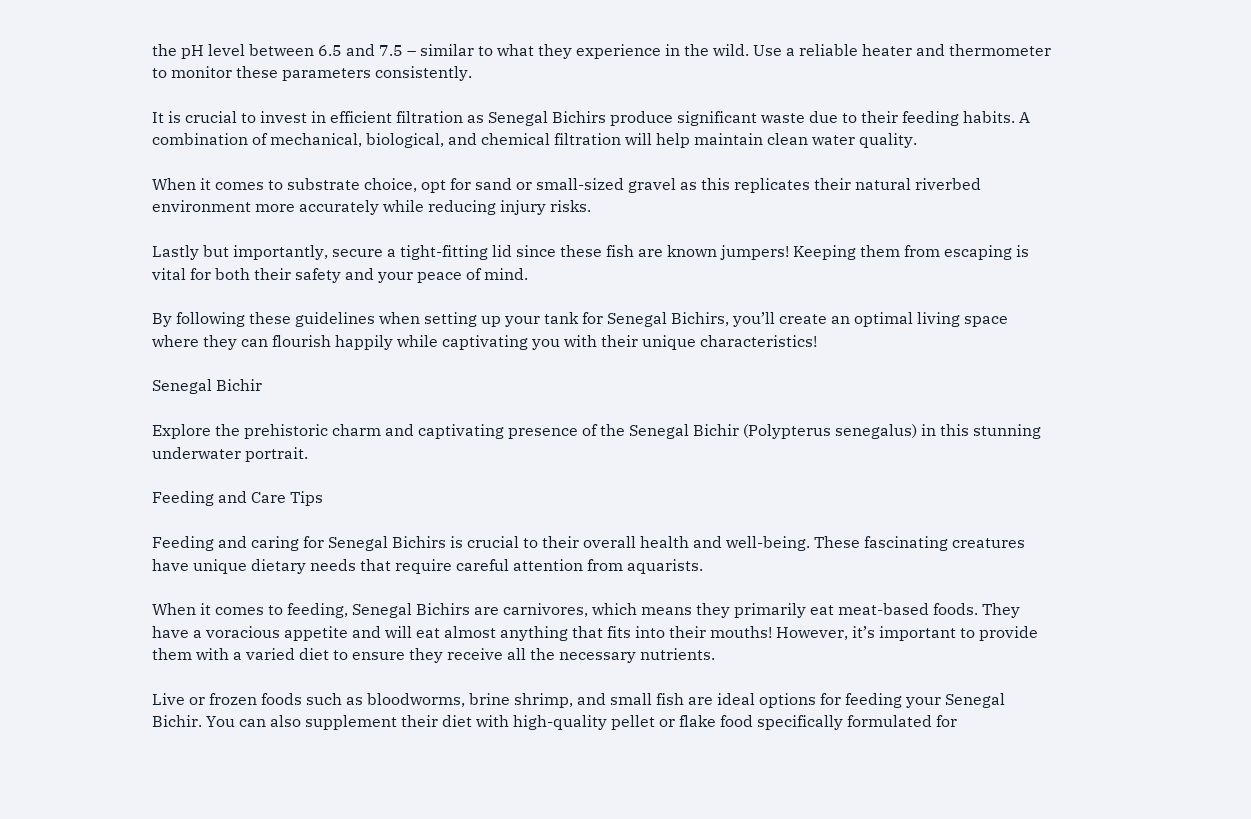the pH level between 6.5 and 7.5 – similar to what they experience in the wild. Use a reliable heater and thermometer to monitor these parameters consistently.

It is crucial to invest in efficient filtration as Senegal Bichirs produce significant waste due to their feeding habits. A combination of mechanical, biological, and chemical filtration will help maintain clean water quality.

When it comes to substrate choice, opt for sand or small-sized gravel as this replicates their natural riverbed environment more accurately while reducing injury risks.

Lastly but importantly, secure a tight-fitting lid since these fish are known jumpers! Keeping them from escaping is vital for both their safety and your peace of mind.

By following these guidelines when setting up your tank for Senegal Bichirs, you’ll create an optimal living space where they can flourish happily while captivating you with their unique characteristics!

Senegal Bichir

Explore the prehistoric charm and captivating presence of the Senegal Bichir (Polypterus senegalus) in this stunning underwater portrait.

Feeding and Care Tips

Feeding and caring for Senegal Bichirs is crucial to their overall health and well-being. These fascinating creatures have unique dietary needs that require careful attention from aquarists.

When it comes to feeding, Senegal Bichirs are carnivores, which means they primarily eat meat-based foods. They have a voracious appetite and will eat almost anything that fits into their mouths! However, it’s important to provide them with a varied diet to ensure they receive all the necessary nutrients.

Live or frozen foods such as bloodworms, brine shrimp, and small fish are ideal options for feeding your Senegal Bichir. You can also supplement their diet with high-quality pellet or flake food specifically formulated for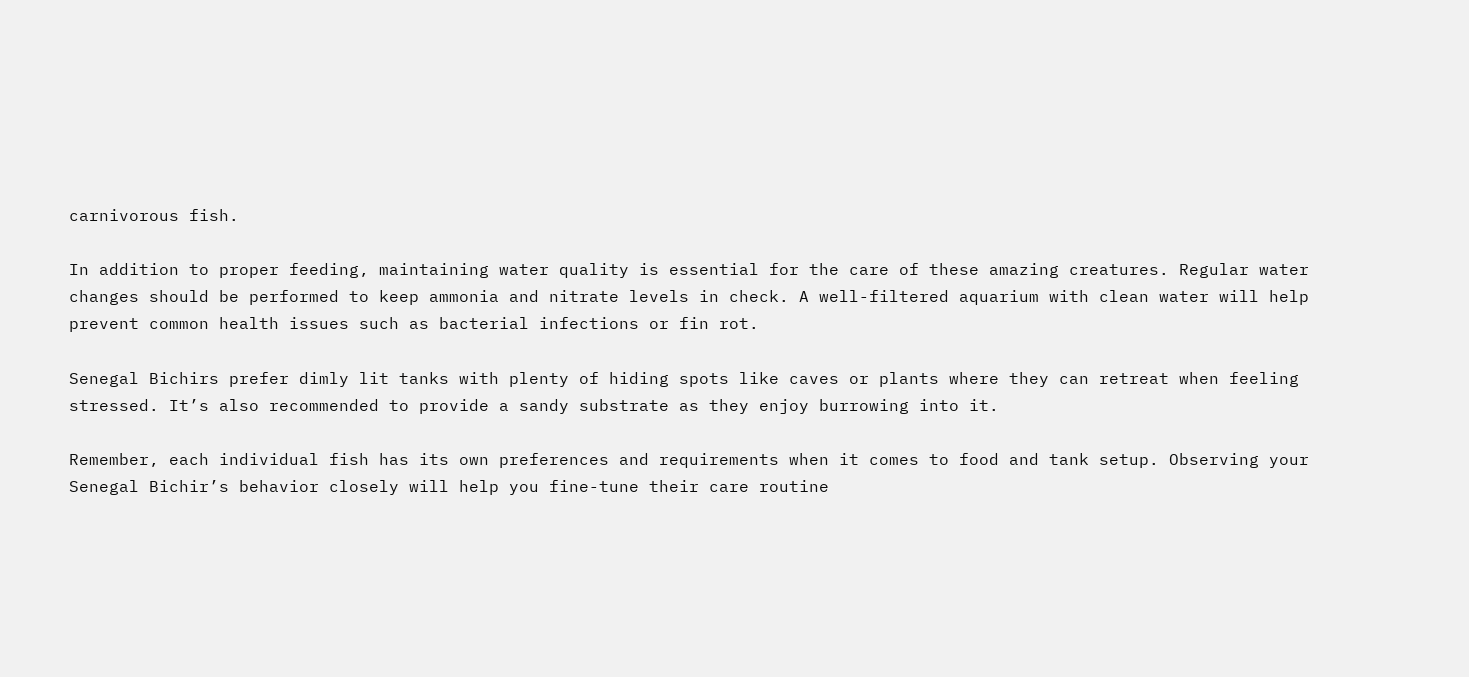carnivorous fish.

In addition to proper feeding, maintaining water quality is essential for the care of these amazing creatures. Regular water changes should be performed to keep ammonia and nitrate levels in check. A well-filtered aquarium with clean water will help prevent common health issues such as bacterial infections or fin rot.

Senegal Bichirs prefer dimly lit tanks with plenty of hiding spots like caves or plants where they can retreat when feeling stressed. It’s also recommended to provide a sandy substrate as they enjoy burrowing into it.

Remember, each individual fish has its own preferences and requirements when it comes to food and tank setup. Observing your Senegal Bichir’s behavior closely will help you fine-tune their care routine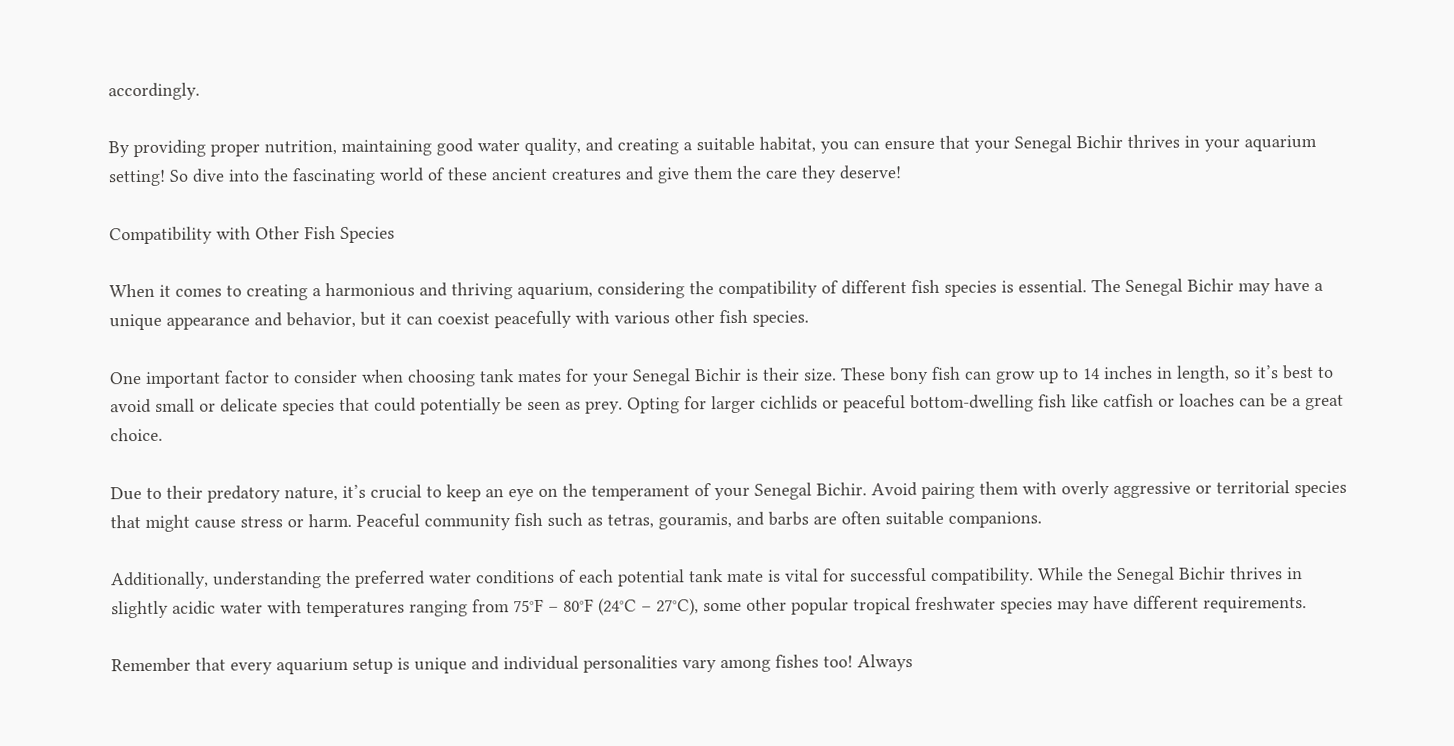accordingly.

By providing proper nutrition, maintaining good water quality, and creating a suitable habitat, you can ensure that your Senegal Bichir thrives in your aquarium setting! So dive into the fascinating world of these ancient creatures and give them the care they deserve!

Compatibility with Other Fish Species

When it comes to creating a harmonious and thriving aquarium, considering the compatibility of different fish species is essential. The Senegal Bichir may have a unique appearance and behavior, but it can coexist peacefully with various other fish species.

One important factor to consider when choosing tank mates for your Senegal Bichir is their size. These bony fish can grow up to 14 inches in length, so it’s best to avoid small or delicate species that could potentially be seen as prey. Opting for larger cichlids or peaceful bottom-dwelling fish like catfish or loaches can be a great choice.

Due to their predatory nature, it’s crucial to keep an eye on the temperament of your Senegal Bichir. Avoid pairing them with overly aggressive or territorial species that might cause stress or harm. Peaceful community fish such as tetras, gouramis, and barbs are often suitable companions.

Additionally, understanding the preferred water conditions of each potential tank mate is vital for successful compatibility. While the Senegal Bichir thrives in slightly acidic water with temperatures ranging from 75°F – 80°F (24°C – 27°C), some other popular tropical freshwater species may have different requirements.

Remember that every aquarium setup is unique and individual personalities vary among fishes too! Always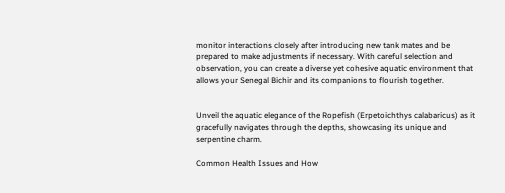monitor interactions closely after introducing new tank mates and be prepared to make adjustments if necessary. With careful selection and observation, you can create a diverse yet cohesive aquatic environment that allows your Senegal Bichir and its companions to flourish together.


Unveil the aquatic elegance of the Ropefish (Erpetoichthys calabaricus) as it gracefully navigates through the depths, showcasing its unique and serpentine charm.

Common Health Issues and How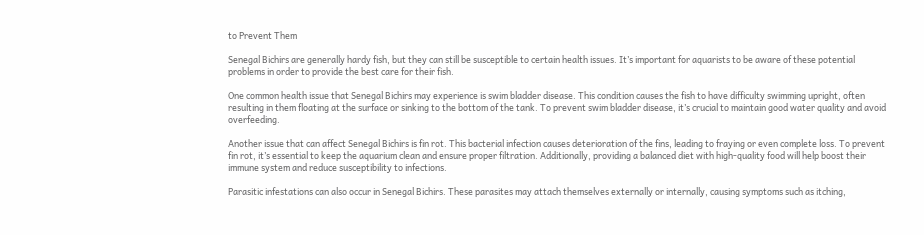to Prevent Them

Senegal Bichirs are generally hardy fish, but they can still be susceptible to certain health issues. It’s important for aquarists to be aware of these potential problems in order to provide the best care for their fish.

One common health issue that Senegal Bichirs may experience is swim bladder disease. This condition causes the fish to have difficulty swimming upright, often resulting in them floating at the surface or sinking to the bottom of the tank. To prevent swim bladder disease, it’s crucial to maintain good water quality and avoid overfeeding.

Another issue that can affect Senegal Bichirs is fin rot. This bacterial infection causes deterioration of the fins, leading to fraying or even complete loss. To prevent fin rot, it’s essential to keep the aquarium clean and ensure proper filtration. Additionally, providing a balanced diet with high-quality food will help boost their immune system and reduce susceptibility to infections.

Parasitic infestations can also occur in Senegal Bichirs. These parasites may attach themselves externally or internally, causing symptoms such as itching,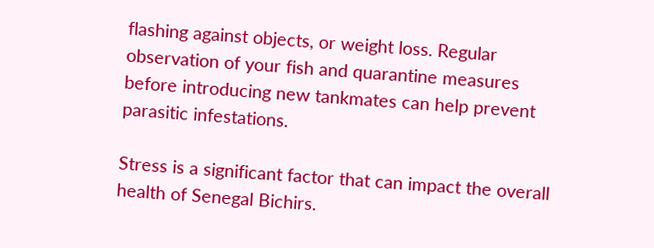flashing against objects, or weight loss. Regular observation of your fish and quarantine measures before introducing new tankmates can help prevent parasitic infestations.

Stress is a significant factor that can impact the overall health of Senegal Bichirs.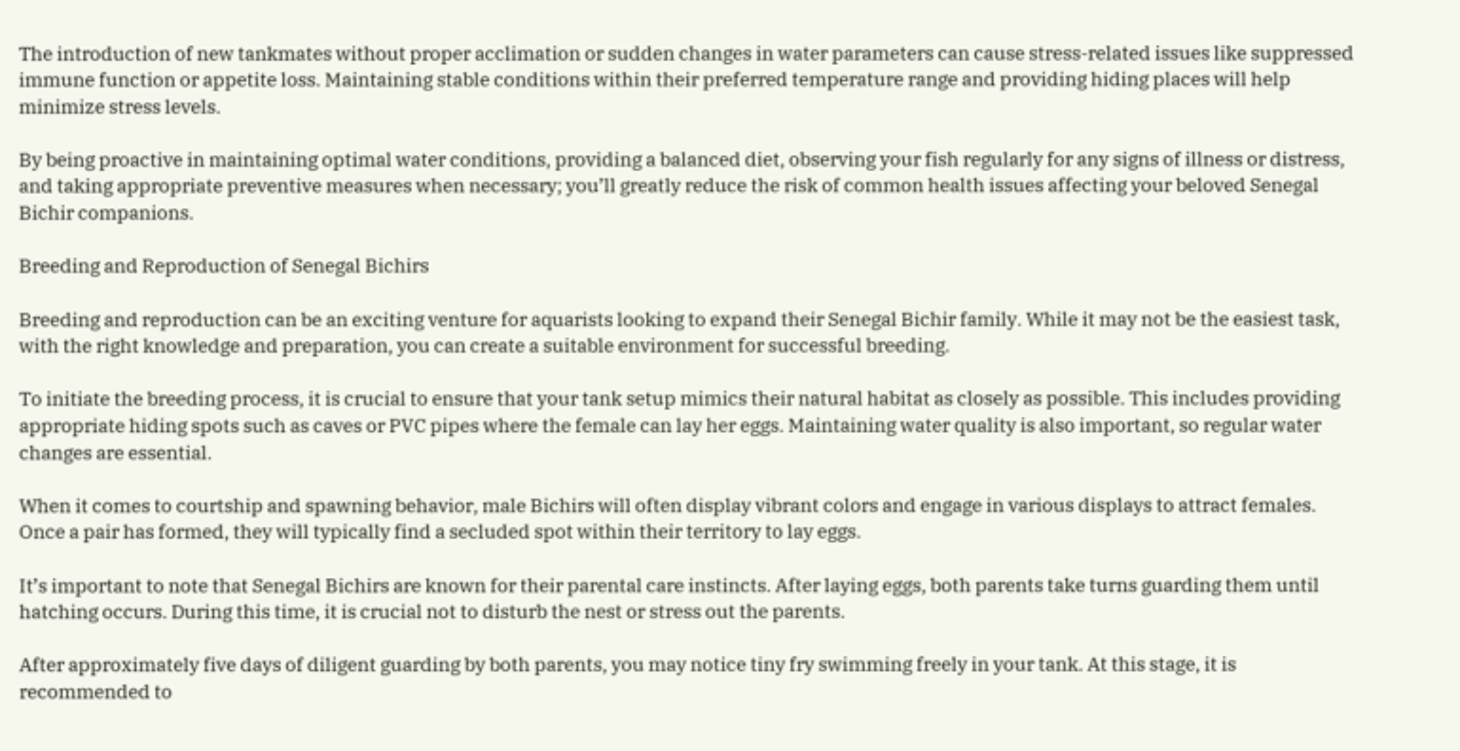The introduction of new tankmates without proper acclimation or sudden changes in water parameters can cause stress-related issues like suppressed immune function or appetite loss. Maintaining stable conditions within their preferred temperature range and providing hiding places will help minimize stress levels.

By being proactive in maintaining optimal water conditions, providing a balanced diet, observing your fish regularly for any signs of illness or distress, and taking appropriate preventive measures when necessary; you’ll greatly reduce the risk of common health issues affecting your beloved Senegal Bichir companions.

Breeding and Reproduction of Senegal Bichirs

Breeding and reproduction can be an exciting venture for aquarists looking to expand their Senegal Bichir family. While it may not be the easiest task, with the right knowledge and preparation, you can create a suitable environment for successful breeding.

To initiate the breeding process, it is crucial to ensure that your tank setup mimics their natural habitat as closely as possible. This includes providing appropriate hiding spots such as caves or PVC pipes where the female can lay her eggs. Maintaining water quality is also important, so regular water changes are essential.

When it comes to courtship and spawning behavior, male Bichirs will often display vibrant colors and engage in various displays to attract females. Once a pair has formed, they will typically find a secluded spot within their territory to lay eggs.

It’s important to note that Senegal Bichirs are known for their parental care instincts. After laying eggs, both parents take turns guarding them until hatching occurs. During this time, it is crucial not to disturb the nest or stress out the parents.

After approximately five days of diligent guarding by both parents, you may notice tiny fry swimming freely in your tank. At this stage, it is recommended to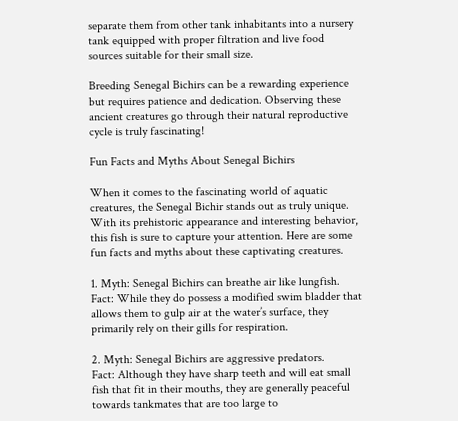separate them from other tank inhabitants into a nursery tank equipped with proper filtration and live food sources suitable for their small size.

Breeding Senegal Bichirs can be a rewarding experience but requires patience and dedication. Observing these ancient creatures go through their natural reproductive cycle is truly fascinating!

Fun Facts and Myths About Senegal Bichirs

When it comes to the fascinating world of aquatic creatures, the Senegal Bichir stands out as truly unique. With its prehistoric appearance and interesting behavior, this fish is sure to capture your attention. Here are some fun facts and myths about these captivating creatures.

1. Myth: Senegal Bichirs can breathe air like lungfish.
Fact: While they do possess a modified swim bladder that allows them to gulp air at the water’s surface, they primarily rely on their gills for respiration.

2. Myth: Senegal Bichirs are aggressive predators.
Fact: Although they have sharp teeth and will eat small fish that fit in their mouths, they are generally peaceful towards tankmates that are too large to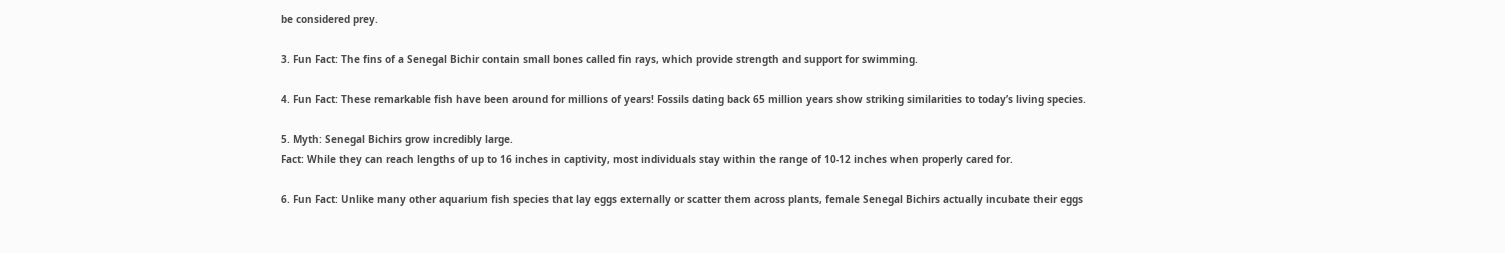be considered prey.

3. Fun Fact: The fins of a Senegal Bichir contain small bones called fin rays, which provide strength and support for swimming.

4. Fun Fact: These remarkable fish have been around for millions of years! Fossils dating back 65 million years show striking similarities to today’s living species.

5. Myth: Senegal Bichirs grow incredibly large.
Fact: While they can reach lengths of up to 16 inches in captivity, most individuals stay within the range of 10-12 inches when properly cared for.

6. Fun Fact: Unlike many other aquarium fish species that lay eggs externally or scatter them across plants, female Senegal Bichirs actually incubate their eggs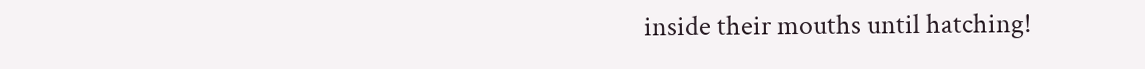inside their mouths until hatching!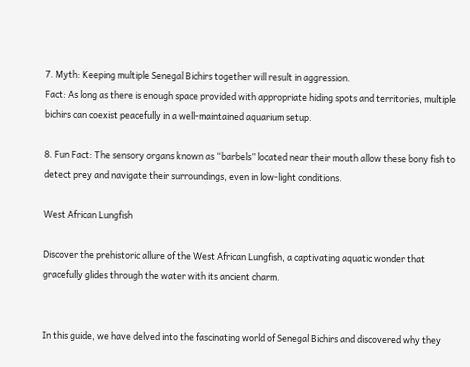7. Myth: Keeping multiple Senegal Bichirs together will result in aggression.
Fact: As long as there is enough space provided with appropriate hiding spots and territories, multiple bichirs can coexist peacefully in a well-maintained aquarium setup.

8. Fun Fact: The sensory organs known as “barbels” located near their mouth allow these bony fish to detect prey and navigate their surroundings, even in low-light conditions.

West African Lungfish

Discover the prehistoric allure of the West African Lungfish, a captivating aquatic wonder that gracefully glides through the water with its ancient charm.


In this guide, we have delved into the fascinating world of Senegal Bichirs and discovered why they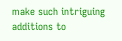make such intriguing additions to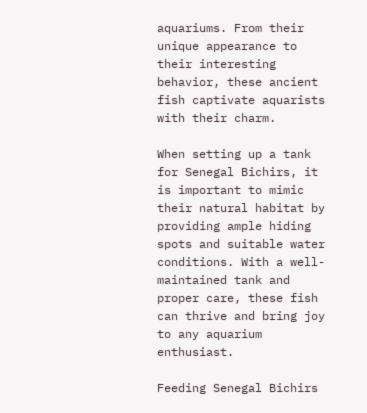aquariums. From their unique appearance to their interesting behavior, these ancient fish captivate aquarists with their charm.

When setting up a tank for Senegal Bichirs, it is important to mimic their natural habitat by providing ample hiding spots and suitable water conditions. With a well-maintained tank and proper care, these fish can thrive and bring joy to any aquarium enthusiast.

Feeding Senegal Bichirs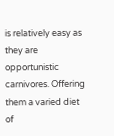is relatively easy as they are opportunistic carnivores. Offering them a varied diet of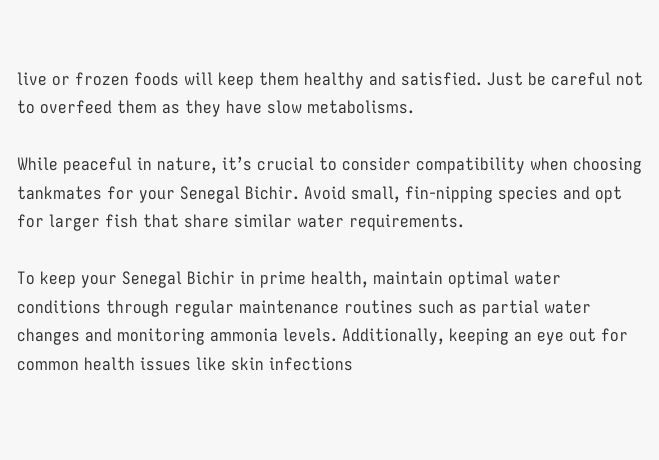live or frozen foods will keep them healthy and satisfied. Just be careful not to overfeed them as they have slow metabolisms.

While peaceful in nature, it’s crucial to consider compatibility when choosing tankmates for your Senegal Bichir. Avoid small, fin-nipping species and opt for larger fish that share similar water requirements.

To keep your Senegal Bichir in prime health, maintain optimal water conditions through regular maintenance routines such as partial water changes and monitoring ammonia levels. Additionally, keeping an eye out for common health issues like skin infections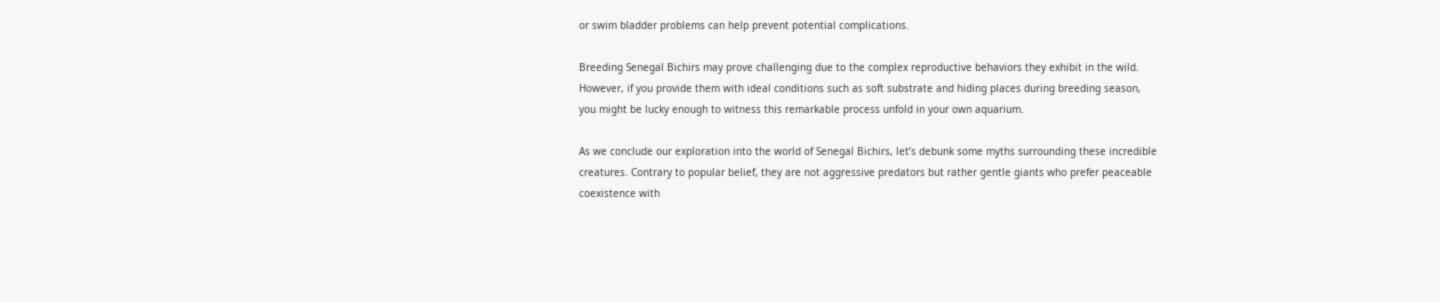or swim bladder problems can help prevent potential complications.

Breeding Senegal Bichirs may prove challenging due to the complex reproductive behaviors they exhibit in the wild. However, if you provide them with ideal conditions such as soft substrate and hiding places during breeding season, you might be lucky enough to witness this remarkable process unfold in your own aquarium.

As we conclude our exploration into the world of Senegal Bichirs, let’s debunk some myths surrounding these incredible creatures. Contrary to popular belief, they are not aggressive predators but rather gentle giants who prefer peaceable coexistence with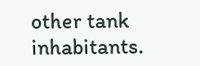other tank inhabitants.